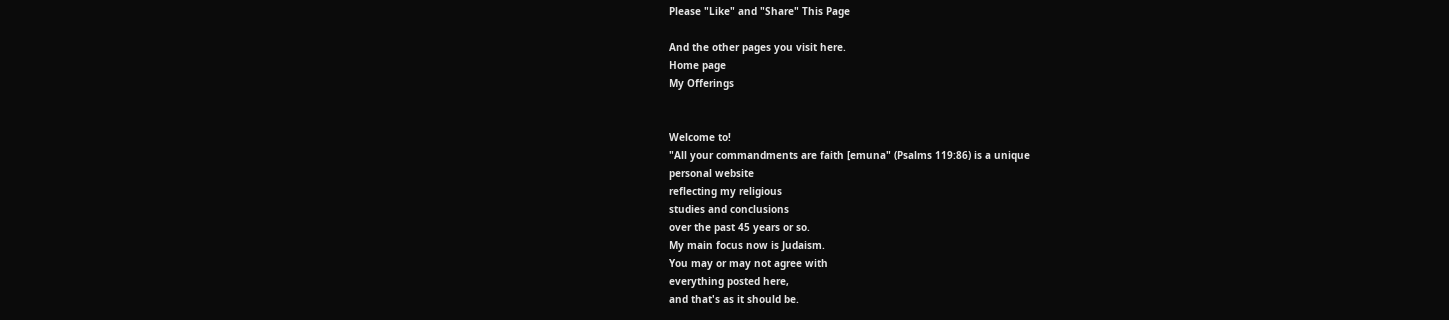Please "Like" and "Share" This Page

And the other pages you visit here.
Home page
My Offerings


Welcome to!
"All your commandments are faith [emuna" (Psalms 119:86) is a unique
personal website
reflecting my religious
studies and conclusions
over the past 45 years or so.
My main focus now is Judaism.
You may or may not agree with
everything posted here,
and that's as it should be.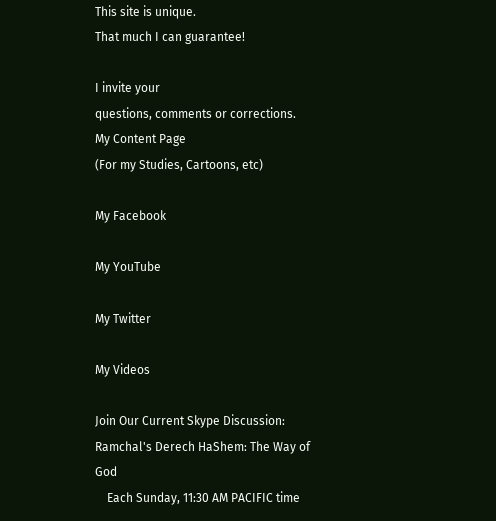This site is unique.
That much I can guarantee!

I invite your
questions, comments or corrections.
My Content Page
(For my Studies, Cartoons, etc)

My Facebook

My YouTube

My Twitter

My Videos

Join Our Current Skype Discussion:
Ramchal's Derech HaShem: The Way of God
    Each Sunday, 11:30 AM PACIFIC time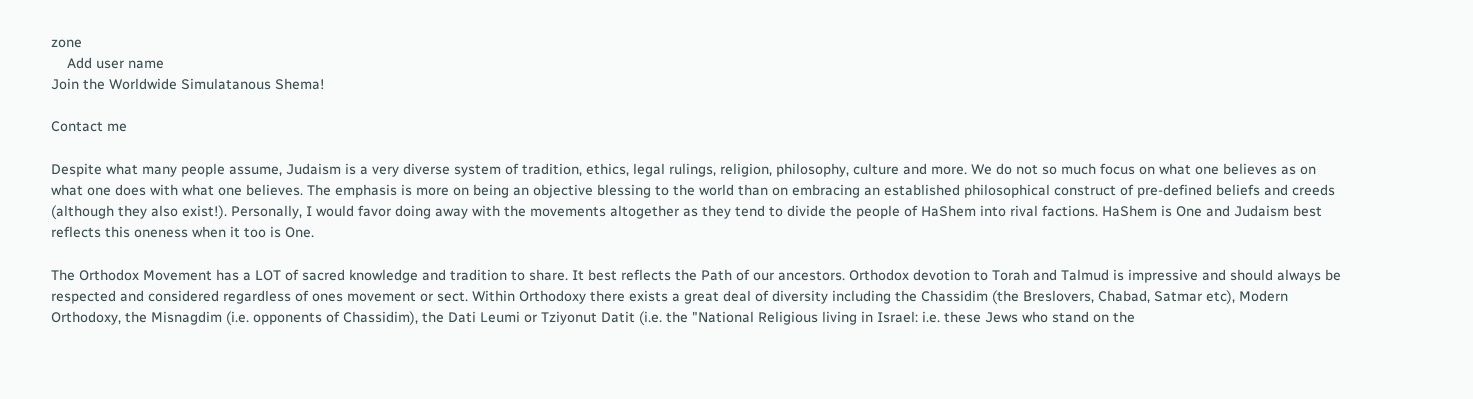zone
    Add user name
Join the Worldwide Simulatanous Shema!

Contact me

Despite what many people assume, Judaism is a very diverse system of tradition, ethics, legal rulings, religion, philosophy, culture and more. We do not so much focus on what one believes as on what one does with what one believes. The emphasis is more on being an objective blessing to the world than on embracing an established philosophical construct of pre-defined beliefs and creeds (although they also exist!). Personally, I would favor doing away with the movements altogether as they tend to divide the people of HaShem into rival factions. HaShem is One and Judaism best reflects this oneness when it too is One.

The Orthodox Movement has a LOT of sacred knowledge and tradition to share. It best reflects the Path of our ancestors. Orthodox devotion to Torah and Talmud is impressive and should always be respected and considered regardless of ones movement or sect. Within Orthodoxy there exists a great deal of diversity including the Chassidim (the Breslovers, Chabad, Satmar etc), Modern Orthodoxy, the Misnagdim (i.e. opponents of Chassidim), the Dati Leumi or Tziyonut Datit (i.e. the "National Religious living in Israel: i.e. these Jews who stand on the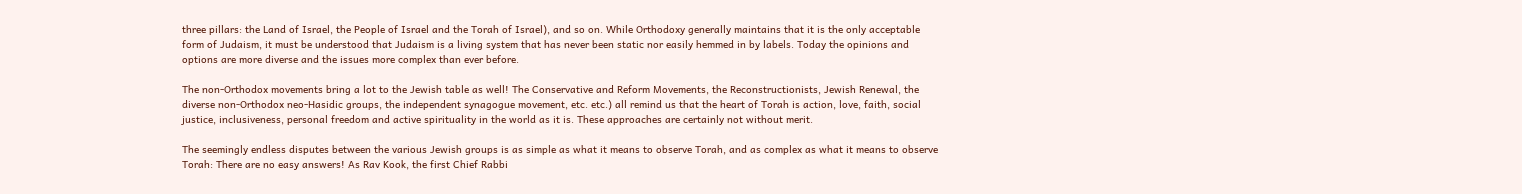three pillars: the Land of Israel, the People of Israel and the Torah of Israel), and so on. While Orthodoxy generally maintains that it is the only acceptable form of Judaism, it must be understood that Judaism is a living system that has never been static nor easily hemmed in by labels. Today the opinions and options are more diverse and the issues more complex than ever before.

The non-Orthodox movements bring a lot to the Jewish table as well! The Conservative and Reform Movements, the Reconstructionists, Jewish Renewal, the diverse non-Orthodox neo-Hasidic groups, the independent synagogue movement, etc. etc.) all remind us that the heart of Torah is action, love, faith, social justice, inclusiveness, personal freedom and active spirituality in the world as it is. These approaches are certainly not without merit.

The seemingly endless disputes between the various Jewish groups is as simple as what it means to observe Torah, and as complex as what it means to observe Torah: There are no easy answers! As Rav Kook, the first Chief Rabbi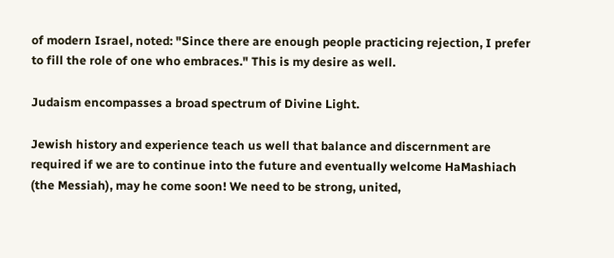of modern Israel, noted: "Since there are enough people practicing rejection, I prefer to fill the role of one who embraces." This is my desire as well.

Judaism encompasses a broad spectrum of Divine Light.

Jewish history and experience teach us well that balance and discernment are required if we are to continue into the future and eventually welcome HaMashiach (the Messiah), may he come soon! We need to be strong, united,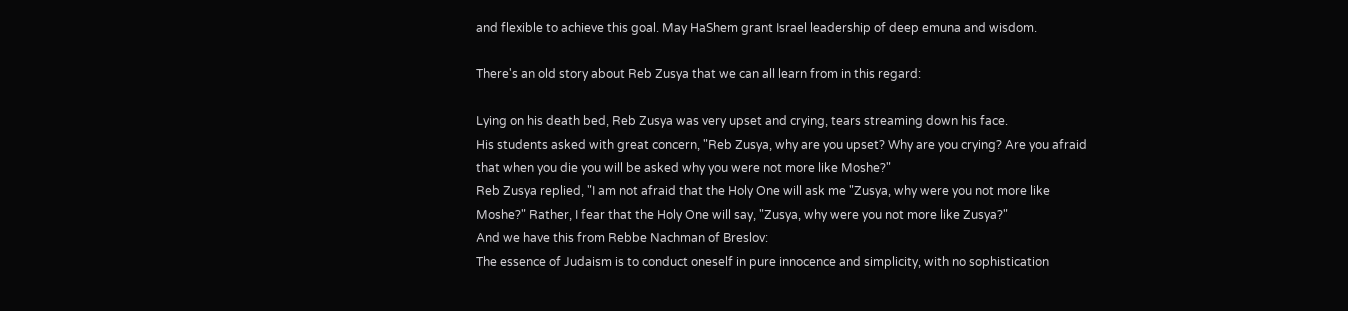and flexible to achieve this goal. May HaShem grant Israel leadership of deep emuna and wisdom.

There's an old story about Reb Zusya that we can all learn from in this regard:

Lying on his death bed, Reb Zusya was very upset and crying, tears streaming down his face.
His students asked with great concern, "Reb Zusya, why are you upset? Why are you crying? Are you afraid that when you die you will be asked why you were not more like Moshe?"
Reb Zusya replied, "I am not afraid that the Holy One will ask me "Zusya, why were you not more like Moshe?" Rather, I fear that the Holy One will say, "Zusya, why were you not more like Zusya?"
And we have this from Rebbe Nachman of Breslov:
The essence of Judaism is to conduct oneself in pure innocence and simplicity, with no sophistication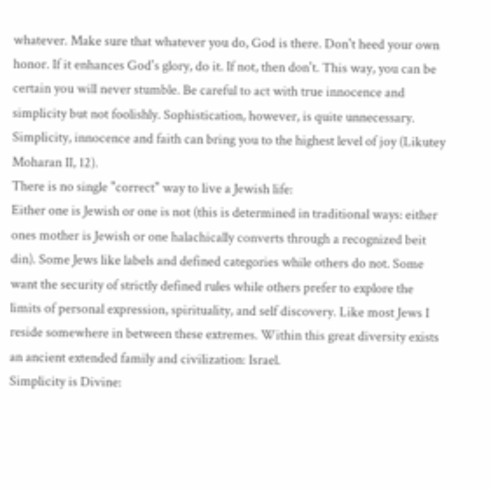whatever. Make sure that whatever you do, God is there. Don't heed your own honor. If it enhances God's glory, do it. If not, then don't. This way, you can be certain you will never stumble. Be careful to act with true innocence and simplicity but not foolishly. Sophistication, however, is quite unnecessary. Simplicity, innocence and faith can bring you to the highest level of joy (Likutey Moharan II, 12).
There is no single "correct" way to live a Jewish life:
Either one is Jewish or one is not (this is determined in traditional ways: either ones mother is Jewish or one halachically converts through a recognized beit din). Some Jews like labels and defined categories while others do not. Some want the security of strictly defined rules while others prefer to explore the limits of personal expression, spirituality, and self discovery. Like most Jews I reside somewhere in between these extremes. Within this great diversity exists an ancient extended family and civilization: Israel.
Simplicity is Divine: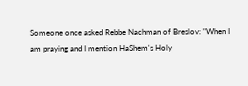Someone once asked Rebbe Nachman of Breslov: "When I am praying and I mention HaShem's Holy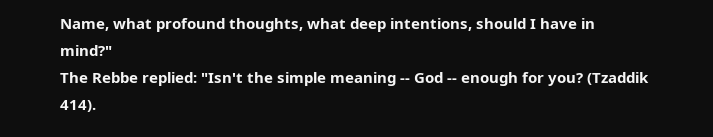Name, what profound thoughts, what deep intentions, should I have in mind?"
The Rebbe replied: "Isn't the simple meaning -- God -- enough for you? (Tzaddik 414).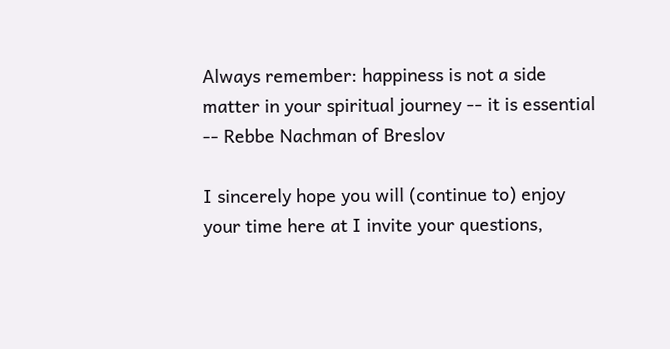Always remember: happiness is not a side matter in your spiritual journey -- it is essential -- Rebbe Nachman of Breslov

I sincerely hope you will (continue to) enjoy your time here at I invite your questions,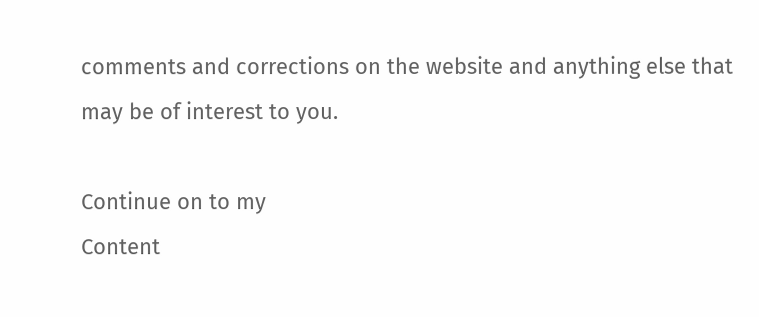comments and corrections on the website and anything else that may be of interest to you.

Continue on to my
Content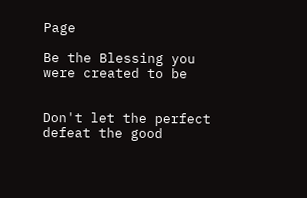Page

Be the Blessing you were created to be


Don't let the perfect defeat the good